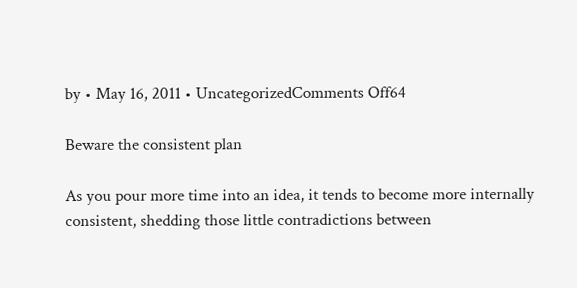by • May 16, 2011 • UncategorizedComments Off64

Beware the consistent plan

As you pour more time into an idea, it tends to become more internally consistent, shedding those little contradictions between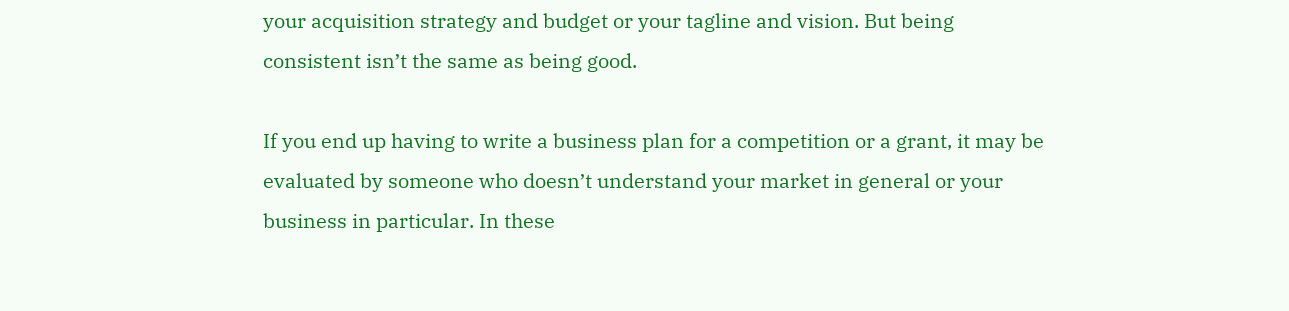your acquisition strategy and budget or your tagline and vision. But being consistent isn’t the same as being good.

If you end up having to write a business plan for a competition or a grant, it may be evaluated by someone who doesn’t understand your market in general or your business in particular. In these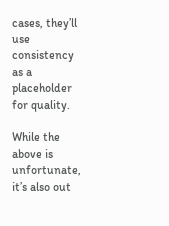cases, they’ll use consistency as a placeholder for quality.

While the above is unfortunate, it’s also out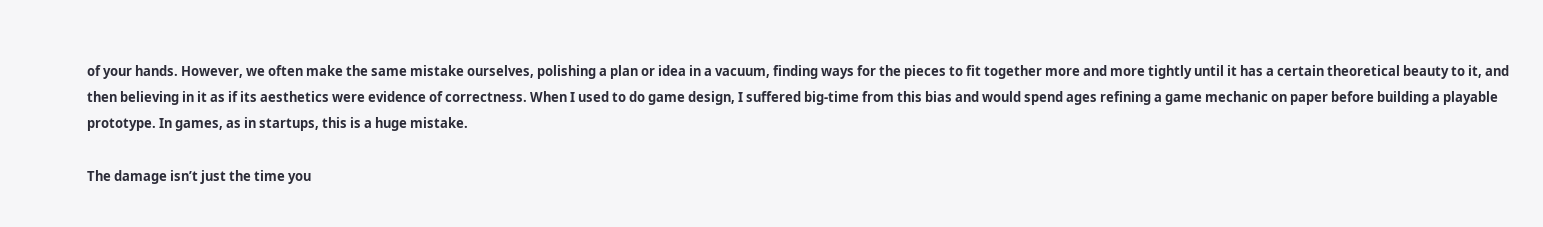of your hands. However, we often make the same mistake ourselves, polishing a plan or idea in a vacuum, finding ways for the pieces to fit together more and more tightly until it has a certain theoretical beauty to it, and then believing in it as if its aesthetics were evidence of correctness. When I used to do game design, I suffered big-time from this bias and would spend ages refining a game mechanic on paper before building a playable prototype. In games, as in startups, this is a huge mistake.

The damage isn’t just the time you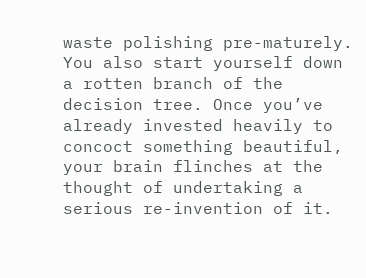waste polishing pre-maturely. You also start yourself down a rotten branch of the decision tree. Once you’ve already invested heavily to concoct something beautiful, your brain flinches at the thought of undertaking a serious re-invention of it.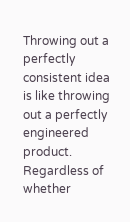Throwing out a perfectly consistent idea is like throwing out a perfectly engineered product. Regardless of whether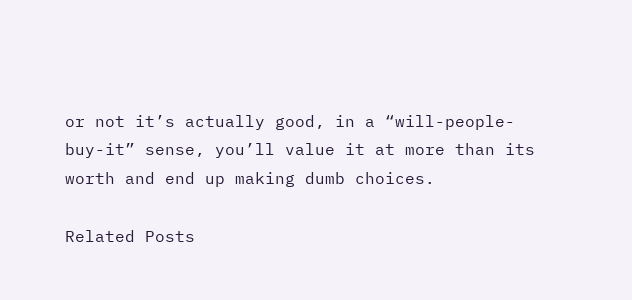or not it’s actually good, in a “will-people-buy-it” sense, you’ll value it at more than its worth and end up making dumb choices.

Related Posts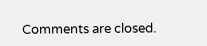Comments are closed.